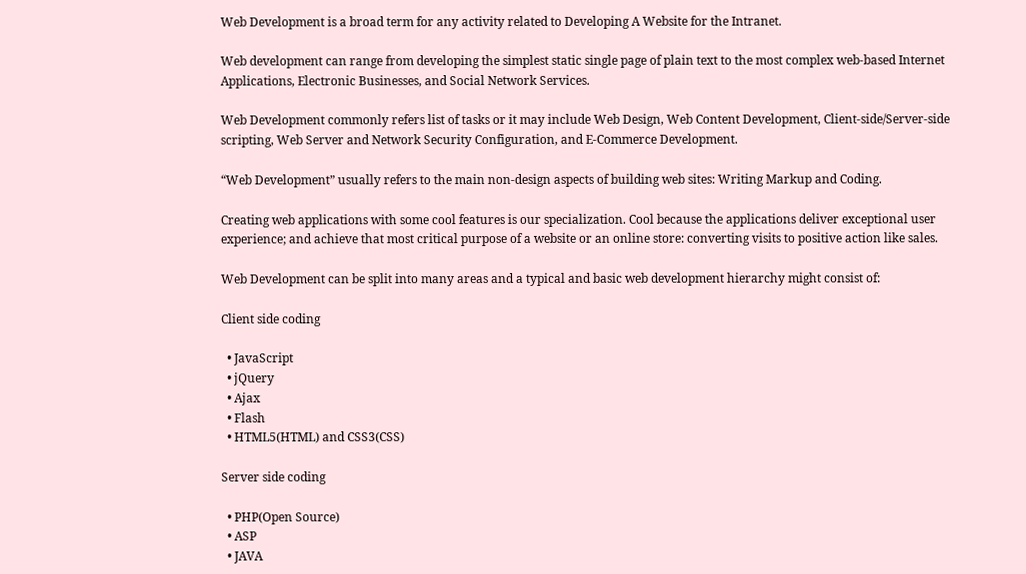Web Development is a broad term for any activity related to Developing A Website for the Intranet.

Web development can range from developing the simplest static single page of plain text to the most complex web-based Internet Applications, Electronic Businesses, and Social Network Services.

Web Development commonly refers list of tasks or it may include Web Design, Web Content Development, Client-side/Server-side scripting, Web Server and Network Security Configuration, and E-Commerce Development.

“Web Development” usually refers to the main non-design aspects of building web sites: Writing Markup and Coding.

Creating web applications with some cool features is our specialization. Cool because the applications deliver exceptional user experience; and achieve that most critical purpose of a website or an online store: converting visits to positive action like sales.

Web Development can be split into many areas and a typical and basic web development hierarchy might consist of:

Client side coding

  • JavaScript
  • jQuery
  • Ajax
  • Flash
  • HTML5(HTML) and CSS3(CSS)

Server side coding

  • PHP(Open Source)
  • ASP
  • JAVA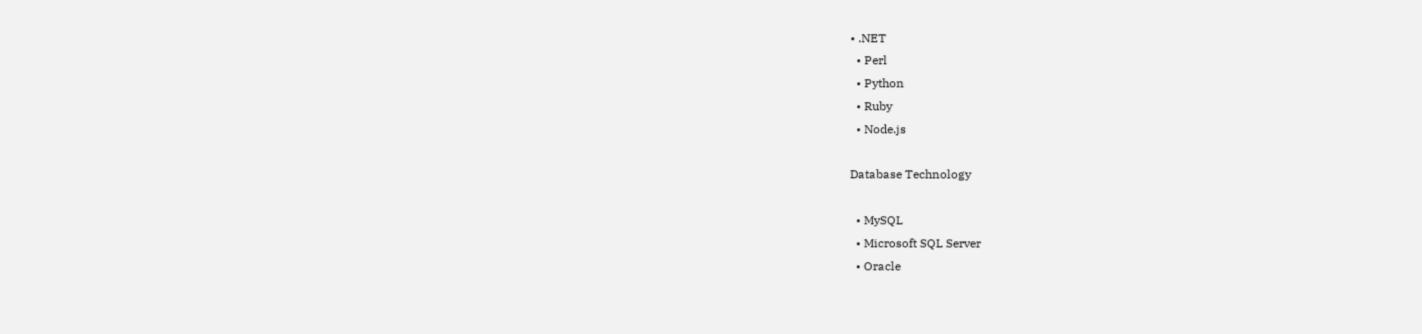• .NET
  • Perl
  • Python
  • Ruby
  • Node.js

Database Technology

  • MySQL
  • Microsoft SQL Server
  • Oracle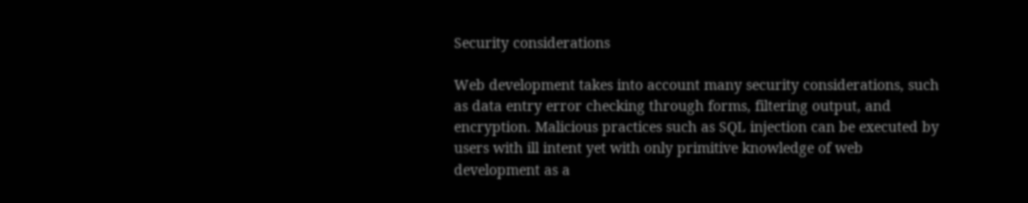Security considerations

Web development takes into account many security considerations, such as data entry error checking through forms, filtering output, and encryption. Malicious practices such as SQL injection can be executed by users with ill intent yet with only primitive knowledge of web development as a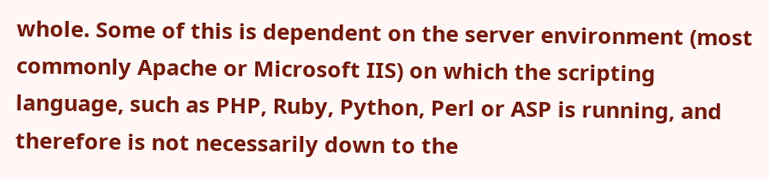whole. Some of this is dependent on the server environment (most commonly Apache or Microsoft IIS) on which the scripting language, such as PHP, Ruby, Python, Perl or ASP is running, and therefore is not necessarily down to the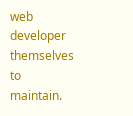web developer themselves to maintain.